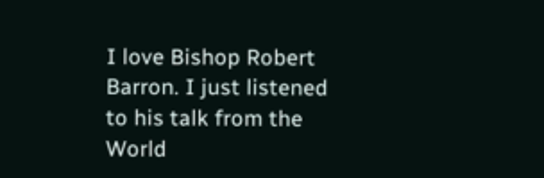I love Bishop Robert Barron. I just listened to his talk from the World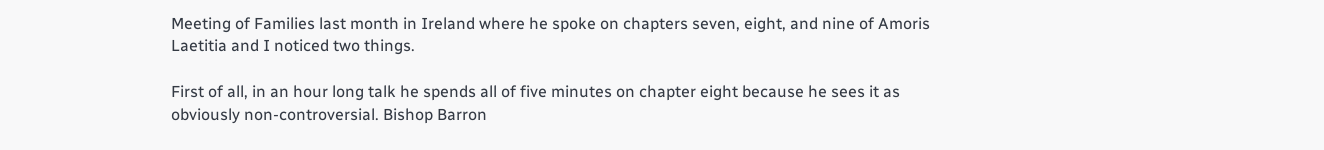Meeting of Families last month in Ireland where he spoke on chapters seven, eight, and nine of Amoris Laetitia and I noticed two things.

First of all, in an hour long talk he spends all of five minutes on chapter eight because he sees it as obviously non-controversial. Bishop Barron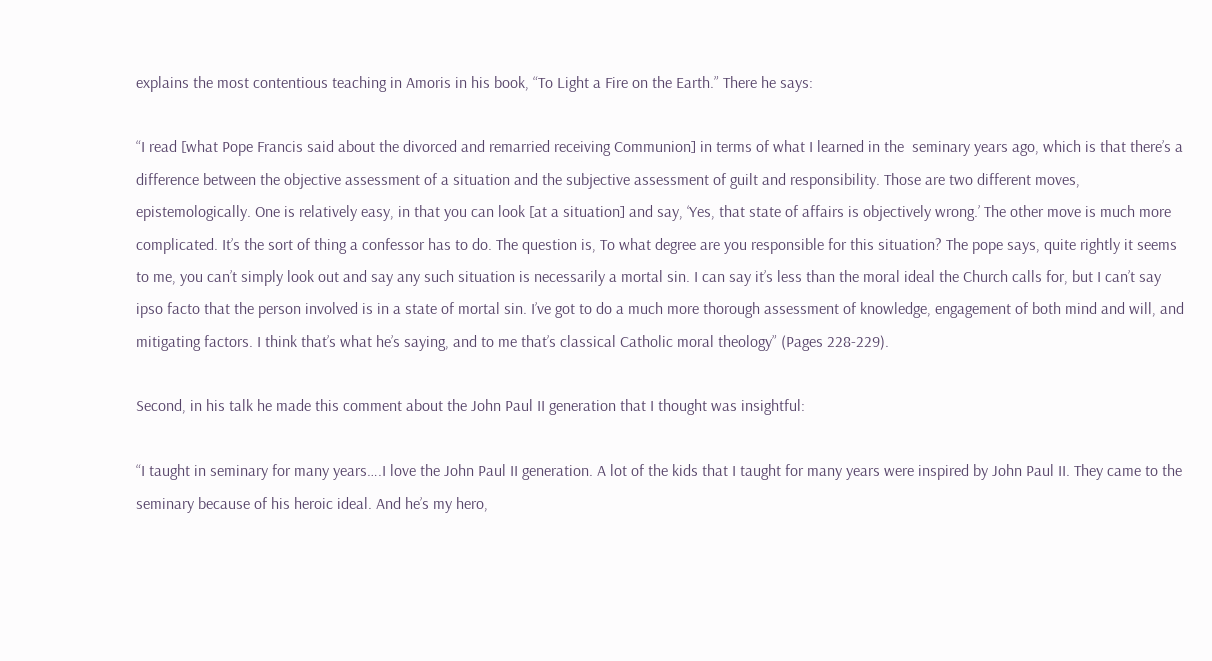explains the most contentious teaching in Amoris in his book, “To Light a Fire on the Earth.” There he says:

“I read [what Pope Francis said about the divorced and remarried receiving Communion] in terms of what I learned in the  seminary years ago, which is that there’s a difference between the objective assessment of a situation and the subjective assessment of guilt and responsibility. Those are two different moves, epistemologically. One is relatively easy, in that you can look [at a situation] and say, ‘Yes, that state of affairs is objectively wrong.’ The other move is much more complicated. It’s the sort of thing a confessor has to do. The question is, To what degree are you responsible for this situation? The pope says, quite rightly it seems to me, you can’t simply look out and say any such situation is necessarily a mortal sin. I can say it’s less than the moral ideal the Church calls for, but I can’t say ipso facto that the person involved is in a state of mortal sin. I’ve got to do a much more thorough assessment of knowledge, engagement of both mind and will, and mitigating factors. I think that’s what he’s saying, and to me that’s classical Catholic moral theology” (Pages 228-229).

Second, in his talk he made this comment about the John Paul II generation that I thought was insightful:

“I taught in seminary for many years….I love the John Paul II generation. A lot of the kids that I taught for many years were inspired by John Paul II. They came to the seminary because of his heroic ideal. And he’s my hero,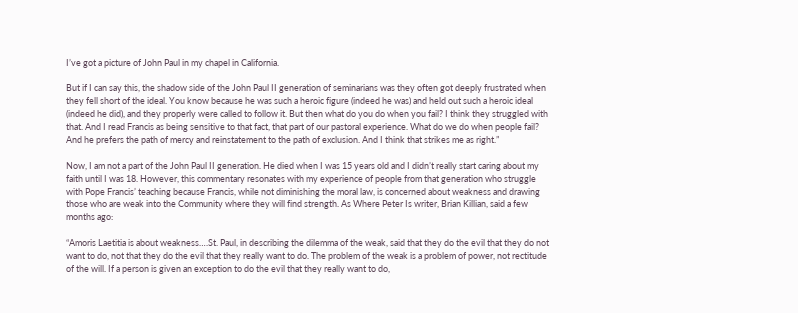I’ve got a picture of John Paul in my chapel in California.

But if I can say this, the shadow side of the John Paul II generation of seminarians was they often got deeply frustrated when they fell short of the ideal. You know because he was such a heroic figure (indeed he was) and held out such a heroic ideal (indeed he did), and they properly were called to follow it. But then what do you do when you fail? I think they struggled with that. And I read Francis as being sensitive to that fact, that part of our pastoral experience. What do we do when people fail? And he prefers the path of mercy and reinstatement to the path of exclusion. And I think that strikes me as right.”

Now, I am not a part of the John Paul II generation. He died when I was 15 years old and I didn’t really start caring about my faith until I was 18. However, this commentary resonates with my experience of people from that generation who struggle with Pope Francis’ teaching because Francis, while not diminishing the moral law, is concerned about weakness and drawing those who are weak into the Community where they will find strength. As Where Peter Is writer, Brian Killian, said a few months ago:

“Amoris Laetitia is about weakness….St. Paul, in describing the dilemma of the weak, said that they do the evil that they do not want to do, not that they do the evil that they really want to do. The problem of the weak is a problem of power, not rectitude of the will. If a person is given an exception to do the evil that they really want to do,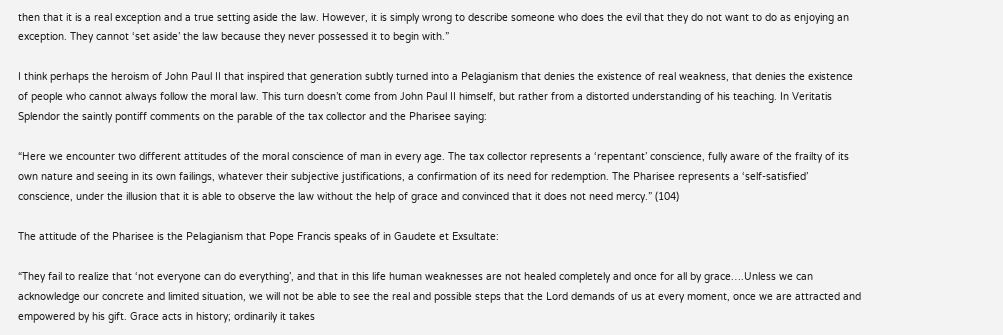then that it is a real exception and a true setting aside the law. However, it is simply wrong to describe someone who does the evil that they do not want to do as enjoying an exception. They cannot ‘set aside’ the law because they never possessed it to begin with.”

I think perhaps the heroism of John Paul II that inspired that generation subtly turned into a Pelagianism that denies the existence of real weakness, that denies the existence of people who cannot always follow the moral law. This turn doesn’t come from John Paul II himself, but rather from a distorted understanding of his teaching. In Veritatis Splendor the saintly pontiff comments on the parable of the tax collector and the Pharisee saying:

“Here we encounter two different attitudes of the moral conscience of man in every age. The tax collector represents a ‘repentant’ conscience, fully aware of the frailty of its own nature and seeing in its own failings, whatever their subjective justifications, a confirmation of its need for redemption. The Pharisee represents a ‘self-satisfied’ conscience, under the illusion that it is able to observe the law without the help of grace and convinced that it does not need mercy.” (104)

The attitude of the Pharisee is the Pelagianism that Pope Francis speaks of in Gaudete et Exsultate:

“They fail to realize that ‘not everyone can do everything’, and that in this life human weaknesses are not healed completely and once for all by grace….Unless we can acknowledge our concrete and limited situation, we will not be able to see the real and possible steps that the Lord demands of us at every moment, once we are attracted and empowered by his gift. Grace acts in history; ordinarily it takes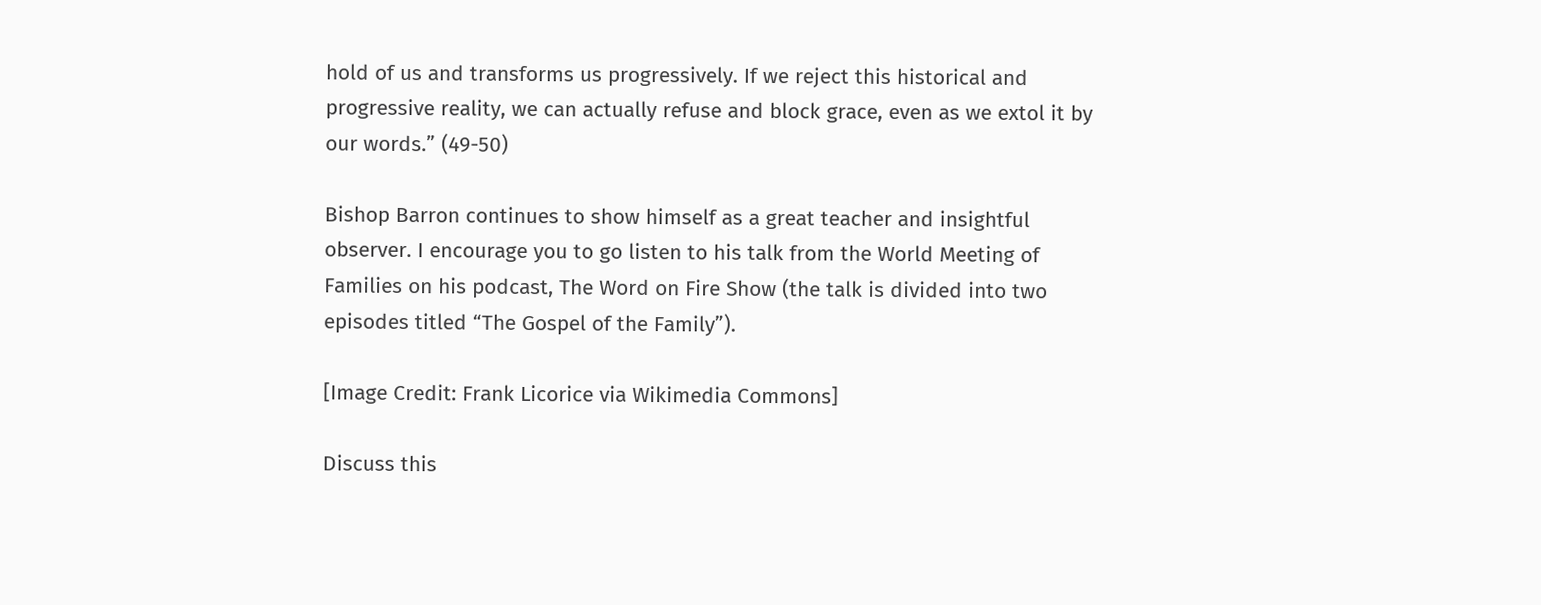hold of us and transforms us progressively. If we reject this historical and progressive reality, we can actually refuse and block grace, even as we extol it by our words.” (49-50)

Bishop Barron continues to show himself as a great teacher and insightful observer. I encourage you to go listen to his talk from the World Meeting of Families on his podcast, The Word on Fire Show (the talk is divided into two episodes titled “The Gospel of the Family”).

[Image Credit: Frank Licorice via Wikimedia Commons]

Discuss this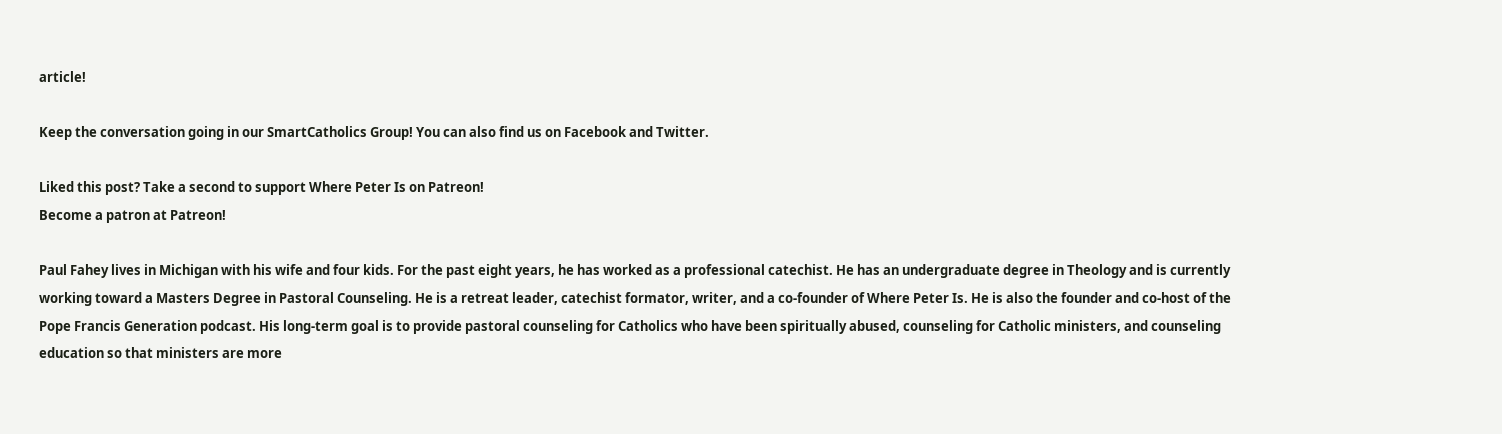article!

Keep the conversation going in our SmartCatholics Group! You can also find us on Facebook and Twitter.

Liked this post? Take a second to support Where Peter Is on Patreon!
Become a patron at Patreon!

Paul Fahey lives in Michigan with his wife and four kids. For the past eight years, he has worked as a professional catechist. He has an undergraduate degree in Theology and is currently working toward a Masters Degree in Pastoral Counseling. He is a retreat leader, catechist formator, writer, and a co-founder of Where Peter Is. He is also the founder and co-host of the Pope Francis Generation podcast. His long-term goal is to provide pastoral counseling for Catholics who have been spiritually abused, counseling for Catholic ministers, and counseling education so that ministers are more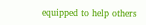equipped to help others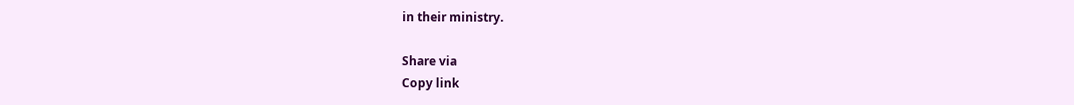in their ministry.

Share via
Copy link